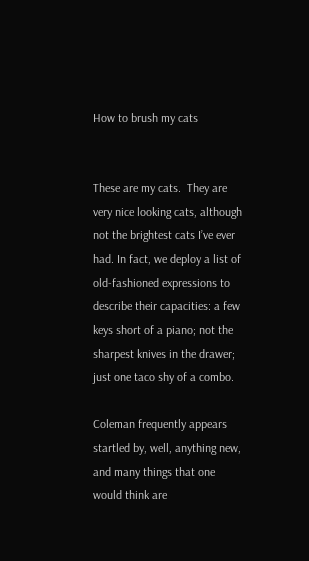How to brush my cats


These are my cats.  They are very nice looking cats, although not the brightest cats I’ve ever had. In fact, we deploy a list of old-fashioned expressions to describe their capacities: a few keys short of a piano; not the sharpest knives in the drawer; just one taco shy of a combo.

Coleman frequently appears startled by, well, anything new, and many things that one would think are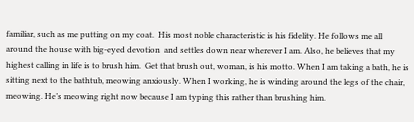familiar, such as me putting on my coat.  His most noble characteristic is his fidelity. He follows me all around the house with big-eyed devotion  and settles down near wherever I am. Also, he believes that my highest calling in life is to brush him.  Get that brush out, woman, is his motto. When I am taking a bath, he is sitting next to the bathtub, meowing anxiously. When I working, he is winding around the legs of the chair, meowing. He’s meowing right now because I am typing this rather than brushing him.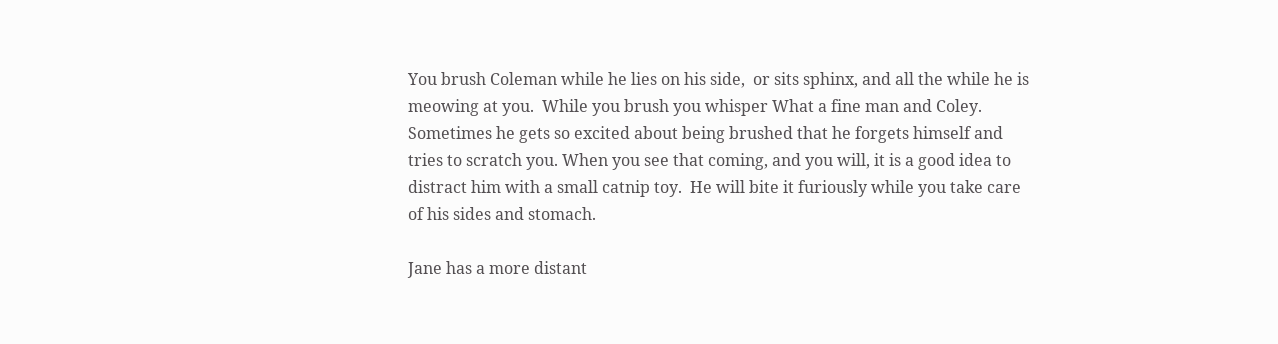You brush Coleman while he lies on his side,  or sits sphinx, and all the while he is meowing at you.  While you brush you whisper What a fine man and Coley.  Sometimes he gets so excited about being brushed that he forgets himself and tries to scratch you. When you see that coming, and you will, it is a good idea to distract him with a small catnip toy.  He will bite it furiously while you take care of his sides and stomach.

Jane has a more distant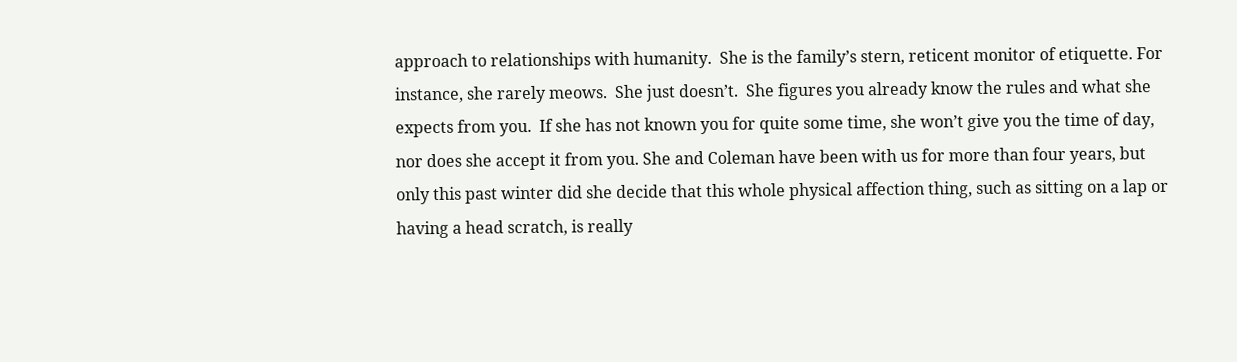approach to relationships with humanity.  She is the family’s stern, reticent monitor of etiquette. For instance, she rarely meows.  She just doesn’t.  She figures you already know the rules and what she expects from you.  If she has not known you for quite some time, she won’t give you the time of day, nor does she accept it from you. She and Coleman have been with us for more than four years, but only this past winter did she decide that this whole physical affection thing, such as sitting on a lap or having a head scratch, is really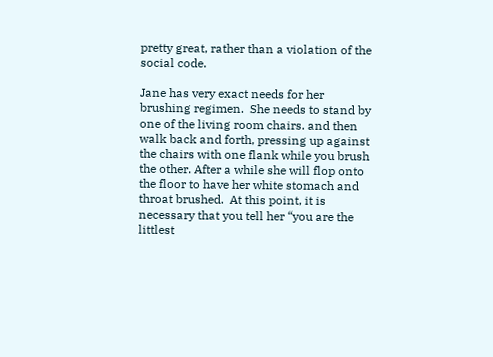pretty great, rather than a violation of the social code.

Jane has very exact needs for her brushing regimen.  She needs to stand by one of the living room chairs. and then walk back and forth, pressing up against the chairs with one flank while you brush the other. After a while she will flop onto the floor to have her white stomach and throat brushed.  At this point, it is necessary that you tell her “you are the littlest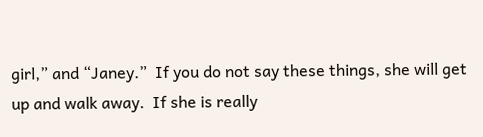girl,” and “Janey.”  If you do not say these things, she will get up and walk away.  If she is really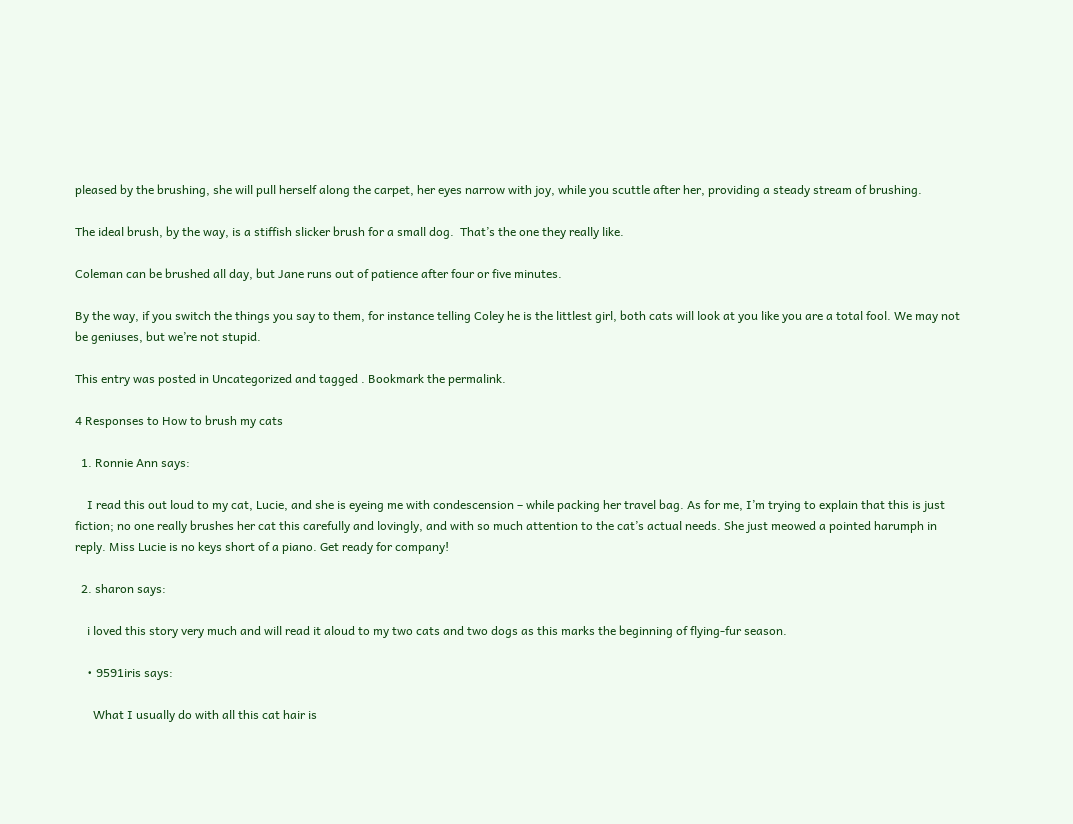pleased by the brushing, she will pull herself along the carpet, her eyes narrow with joy, while you scuttle after her, providing a steady stream of brushing.

The ideal brush, by the way, is a stiffish slicker brush for a small dog.  That’s the one they really like.

Coleman can be brushed all day, but Jane runs out of patience after four or five minutes.

By the way, if you switch the things you say to them, for instance telling Coley he is the littlest girl, both cats will look at you like you are a total fool. We may not be geniuses, but we’re not stupid.

This entry was posted in Uncategorized and tagged . Bookmark the permalink.

4 Responses to How to brush my cats

  1. Ronnie Ann says:

    I read this out loud to my cat, Lucie, and she is eyeing me with condescension – while packing her travel bag. As for me, I’m trying to explain that this is just fiction; no one really brushes her cat this carefully and lovingly, and with so much attention to the cat’s actual needs. She just meowed a pointed harumph in reply. Miss Lucie is no keys short of a piano. Get ready for company!

  2. sharon says:

    i loved this story very much and will read it aloud to my two cats and two dogs as this marks the beginning of flying-fur season.

    • 9591iris says:

      What I usually do with all this cat hair is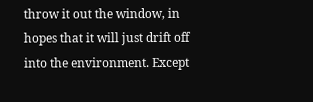throw it out the window, in hopes that it will just drift off into the environment. Except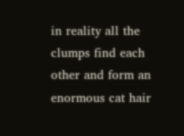in reality all the clumps find each other and form an enormous cat hair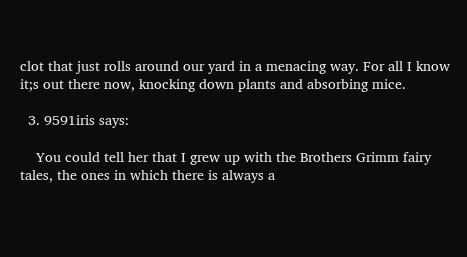clot that just rolls around our yard in a menacing way. For all I know it;s out there now, knocking down plants and absorbing mice.

  3. 9591iris says:

    You could tell her that I grew up with the Brothers Grimm fairy tales, the ones in which there is always a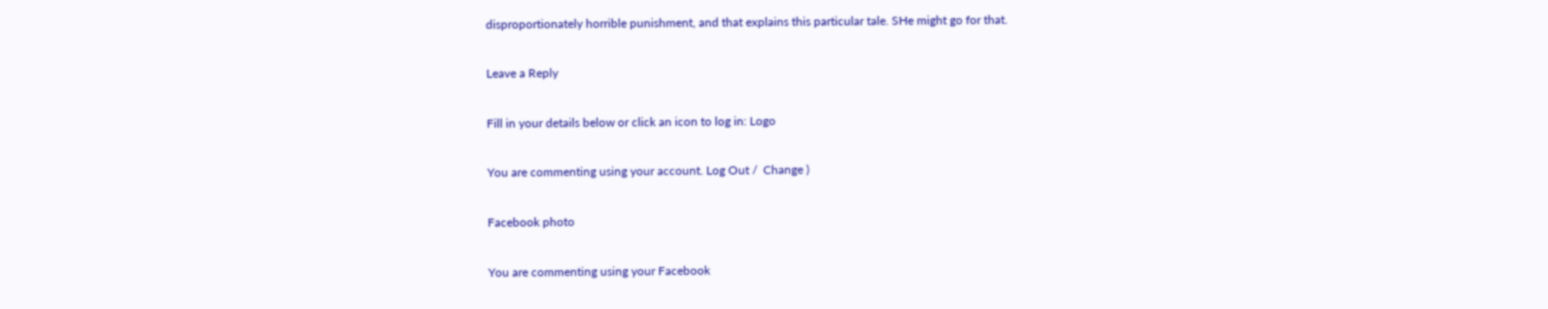disproportionately horrible punishment, and that explains this particular tale. SHe might go for that.

Leave a Reply

Fill in your details below or click an icon to log in: Logo

You are commenting using your account. Log Out /  Change )

Facebook photo

You are commenting using your Facebook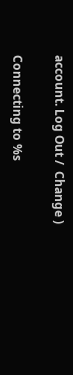account. Log Out /  Change )

Connecting to %s